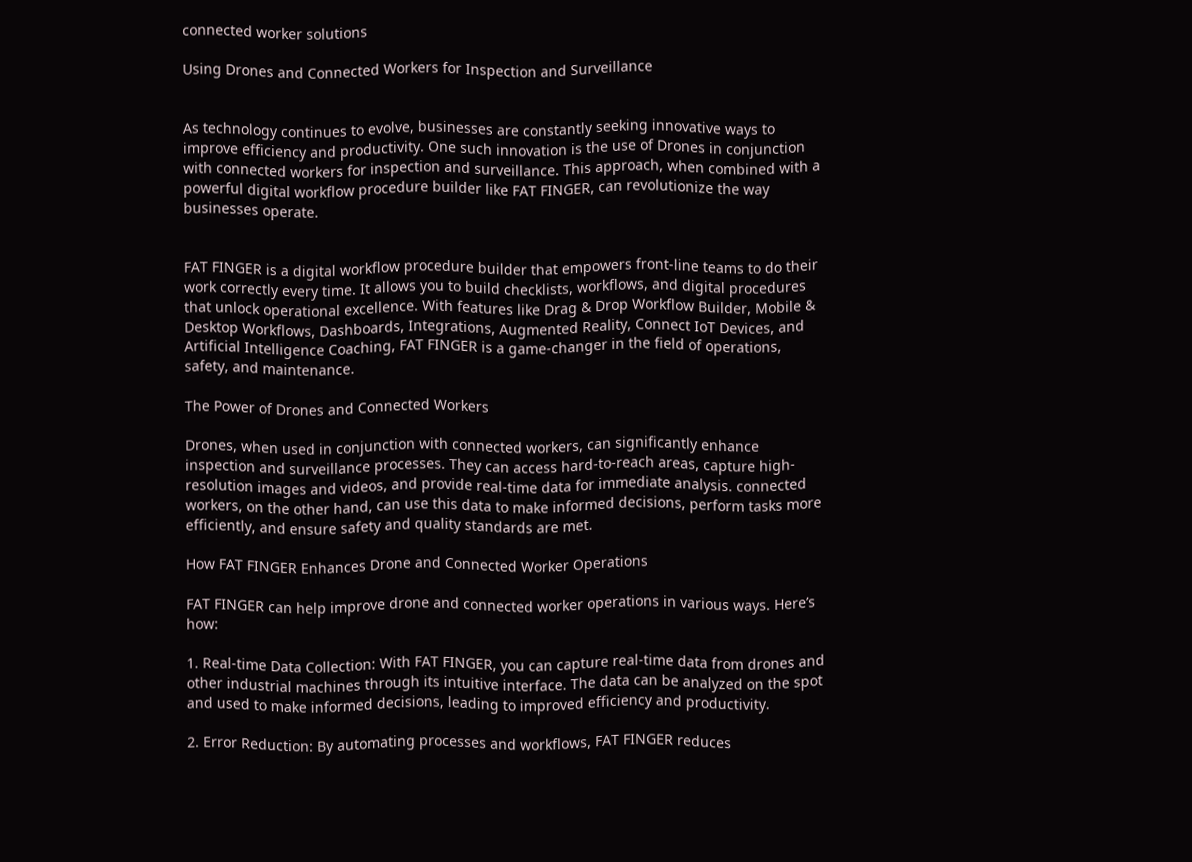connected worker solutions

Using Drones and Connected Workers for Inspection and Surveillance


As technology continues to evolve, businesses are constantly seeking innovative ways to improve efficiency and productivity. One such innovation is the use of Drones in conjunction with connected workers for inspection and surveillance. This approach, when combined with a powerful digital workflow procedure builder like FAT FINGER, can revolutionize the way businesses operate.


FAT FINGER is a digital workflow procedure builder that empowers front-line teams to do their work correctly every time. It allows you to build checklists, workflows, and digital procedures that unlock operational excellence. With features like Drag & Drop Workflow Builder, Mobile & Desktop Workflows, Dashboards, Integrations, Augmented Reality, Connect IoT Devices, and Artificial Intelligence Coaching, FAT FINGER is a game-changer in the field of operations, safety, and maintenance.

The Power of Drones and Connected Workers

Drones, when used in conjunction with connected workers, can significantly enhance inspection and surveillance processes. They can access hard-to-reach areas, capture high-resolution images and videos, and provide real-time data for immediate analysis. connected workers, on the other hand, can use this data to make informed decisions, perform tasks more efficiently, and ensure safety and quality standards are met.

How FAT FINGER Enhances Drone and Connected Worker Operations

FAT FINGER can help improve drone and connected worker operations in various ways. Here’s how:

1. Real-time Data Collection: With FAT FINGER, you can capture real-time data from drones and other industrial machines through its intuitive interface. The data can be analyzed on the spot and used to make informed decisions, leading to improved efficiency and productivity.

2. Error Reduction: By automating processes and workflows, FAT FINGER reduces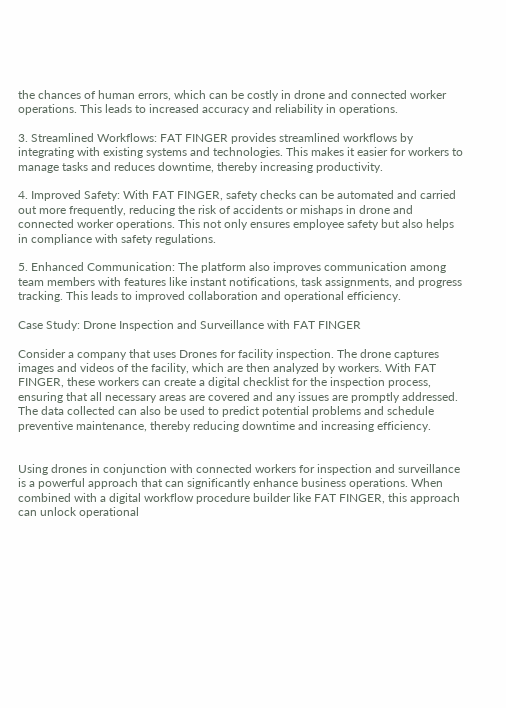the chances of human errors, which can be costly in drone and connected worker operations. This leads to increased accuracy and reliability in operations.

3. Streamlined Workflows: FAT FINGER provides streamlined workflows by integrating with existing systems and technologies. This makes it easier for workers to manage tasks and reduces downtime, thereby increasing productivity.

4. Improved Safety: With FAT FINGER, safety checks can be automated and carried out more frequently, reducing the risk of accidents or mishaps in drone and connected worker operations. This not only ensures employee safety but also helps in compliance with safety regulations.

5. Enhanced Communication: The platform also improves communication among team members with features like instant notifications, task assignments, and progress tracking. This leads to improved collaboration and operational efficiency.

Case Study: Drone Inspection and Surveillance with FAT FINGER

Consider a company that uses Drones for facility inspection. The drone captures images and videos of the facility, which are then analyzed by workers. With FAT FINGER, these workers can create a digital checklist for the inspection process, ensuring that all necessary areas are covered and any issues are promptly addressed. The data collected can also be used to predict potential problems and schedule preventive maintenance, thereby reducing downtime and increasing efficiency.


Using drones in conjunction with connected workers for inspection and surveillance is a powerful approach that can significantly enhance business operations. When combined with a digital workflow procedure builder like FAT FINGER, this approach can unlock operational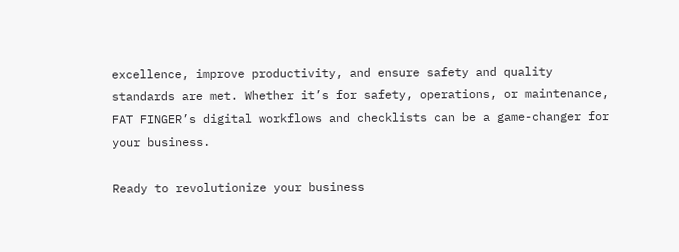excellence, improve productivity, and ensure safety and quality standards are met. Whether it’s for safety, operations, or maintenance, FAT FINGER’s digital workflows and checklists can be a game-changer for your business.

Ready to revolutionize your business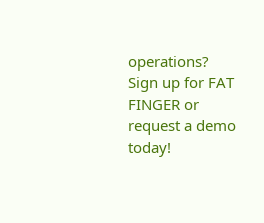operations? Sign up for FAT FINGER or request a demo today!